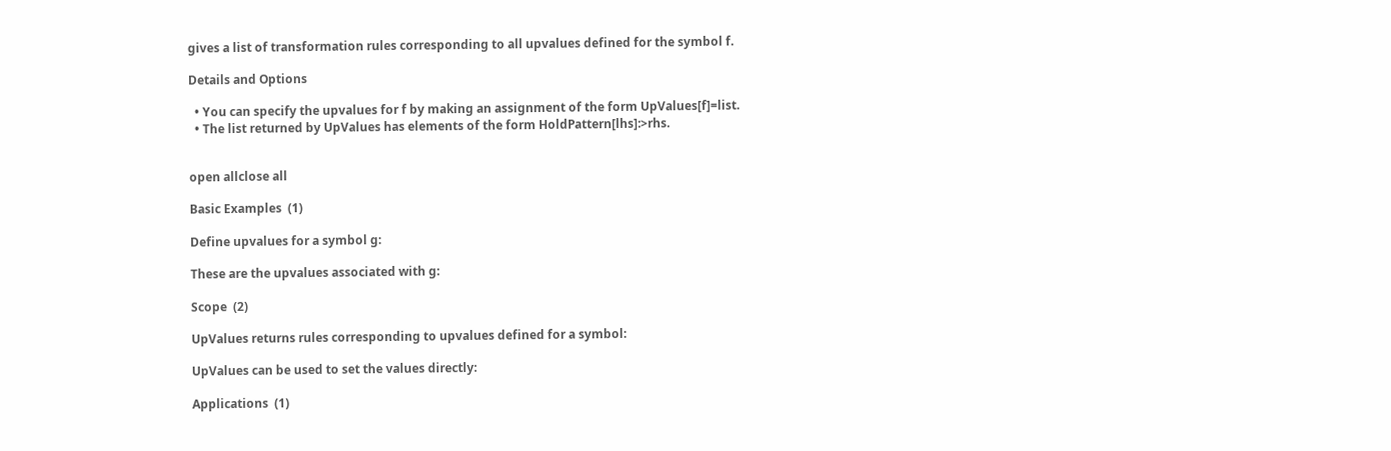gives a list of transformation rules corresponding to all upvalues defined for the symbol f.

Details and Options

  • You can specify the upvalues for f by making an assignment of the form UpValues[f]=list.
  • The list returned by UpValues has elements of the form HoldPattern[lhs]:>rhs.


open allclose all

Basic Examples  (1)

Define upvalues for a symbol g:

These are the upvalues associated with g:

Scope  (2)

UpValues returns rules corresponding to upvalues defined for a symbol:

UpValues can be used to set the values directly:

Applications  (1)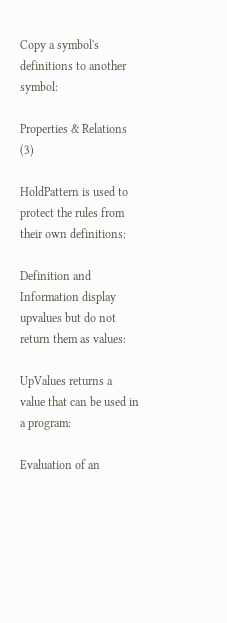Copy a symbol's definitions to another symbol:

Properties & Relations  (3)

HoldPattern is used to protect the rules from their own definitions:

Definition and Information display upvalues but do not return them as values:

UpValues returns a value that can be used in a program:

Evaluation of an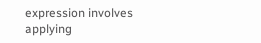expression involves applying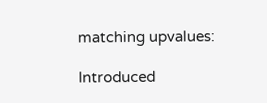matching upvalues:

Introduced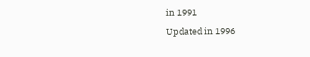in 1991
Updated in 1996